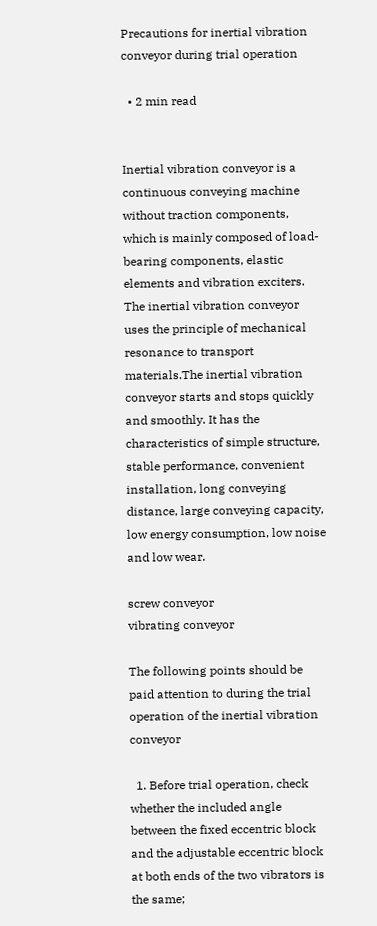Precautions for inertial vibration conveyor during trial operation

  • 2 min read


Inertial vibration conveyor is a continuous conveying machine without traction components, which is mainly composed of load-bearing components, elastic elements and vibration exciters. The inertial vibration conveyor uses the principle of mechanical resonance to transport materials.The inertial vibration conveyor starts and stops quickly and smoothly. It has the characteristics of simple structure, stable performance, convenient installation, long conveying distance, large conveying capacity, low energy consumption, low noise and low wear.

screw conveyor
vibrating conveyor

The following points should be paid attention to during the trial operation of the inertial vibration conveyor

  1. Before trial operation, check whether the included angle between the fixed eccentric block and the adjustable eccentric block at both ends of the two vibrators is the same;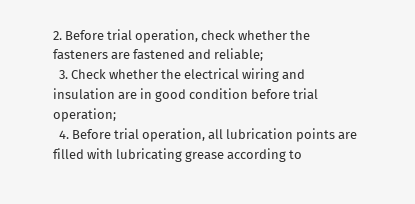2. Before trial operation, check whether the fasteners are fastened and reliable;
  3. Check whether the electrical wiring and insulation are in good condition before trial operation;
  4. Before trial operation, all lubrication points are filled with lubricating grease according to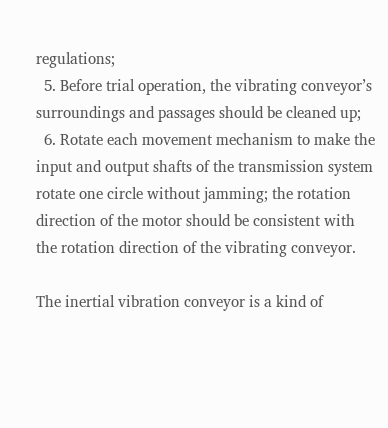regulations;
  5. Before trial operation, the vibrating conveyor’s surroundings and passages should be cleaned up;
  6. Rotate each movement mechanism to make the input and output shafts of the transmission system rotate one circle without jamming; the rotation direction of the motor should be consistent with the rotation direction of the vibrating conveyor.

The inertial vibration conveyor is a kind of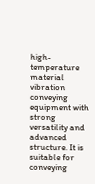high-temperature material vibration conveying equipment with strong versatility and advanced structure. It is suitable for conveying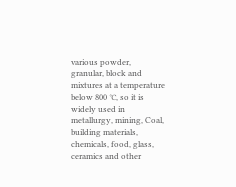various powder, granular, block and mixtures at a temperature below 800 ℃, so it is widely used in metallurgy, mining, Coal, building materials, chemicals, food, glass, ceramics and other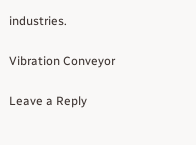industries.

Vibration Conveyor

Leave a Reply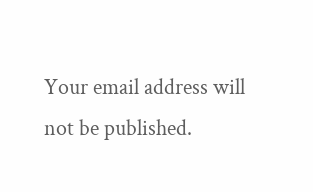Your email address will not be published.